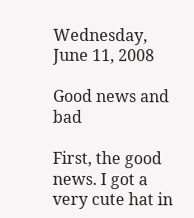Wednesday, June 11, 2008

Good news and bad

First, the good news. I got a very cute hat in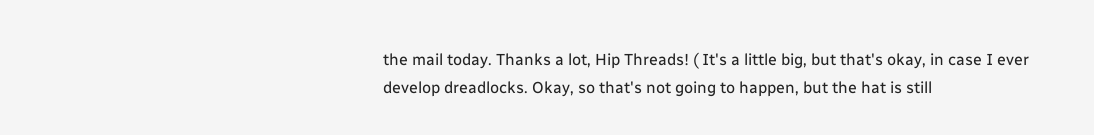the mail today. Thanks a lot, Hip Threads! ( It's a little big, but that's okay, in case I ever develop dreadlocks. Okay, so that's not going to happen, but the hat is still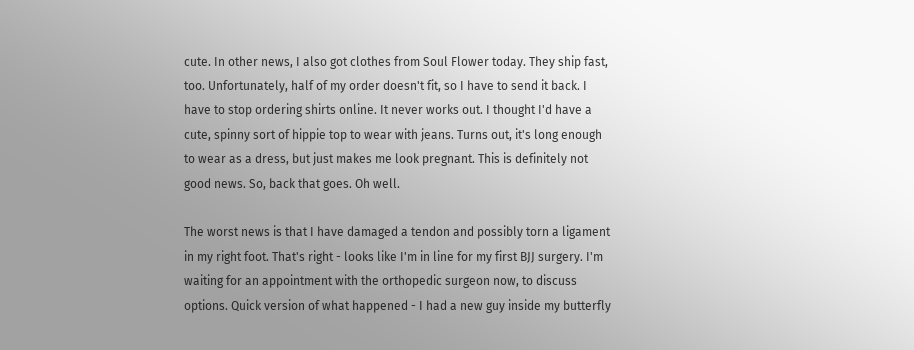cute. In other news, I also got clothes from Soul Flower today. They ship fast, too. Unfortunately, half of my order doesn't fit, so I have to send it back. I have to stop ordering shirts online. It never works out. I thought I'd have a cute, spinny sort of hippie top to wear with jeans. Turns out, it's long enough to wear as a dress, but just makes me look pregnant. This is definitely not good news. So, back that goes. Oh well.

The worst news is that I have damaged a tendon and possibly torn a ligament in my right foot. That's right - looks like I'm in line for my first BJJ surgery. I'm waiting for an appointment with the orthopedic surgeon now, to discuss options. Quick version of what happened - I had a new guy inside my butterfly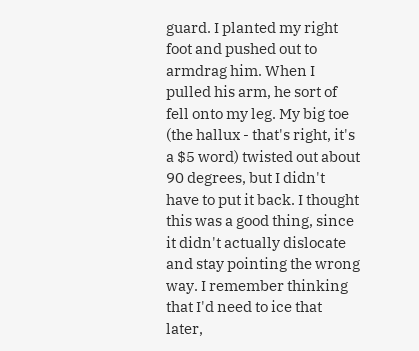guard. I planted my right foot and pushed out to armdrag him. When I pulled his arm, he sort of fell onto my leg. My big toe (the hallux - that's right, it's a $5 word) twisted out about 90 degrees, but I didn't have to put it back. I thought this was a good thing, since it didn't actually dislocate and stay pointing the wrong way. I remember thinking that I'd need to ice that later,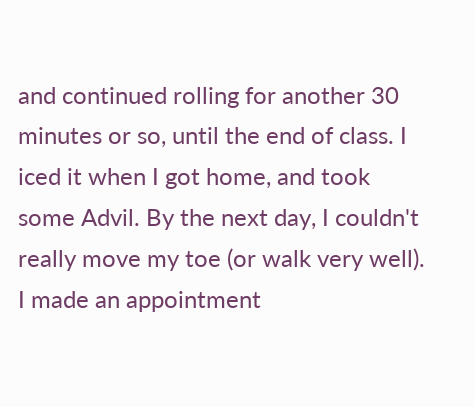and continued rolling for another 30 minutes or so, until the end of class. I iced it when I got home, and took some Advil. By the next day, I couldn't really move my toe (or walk very well). I made an appointment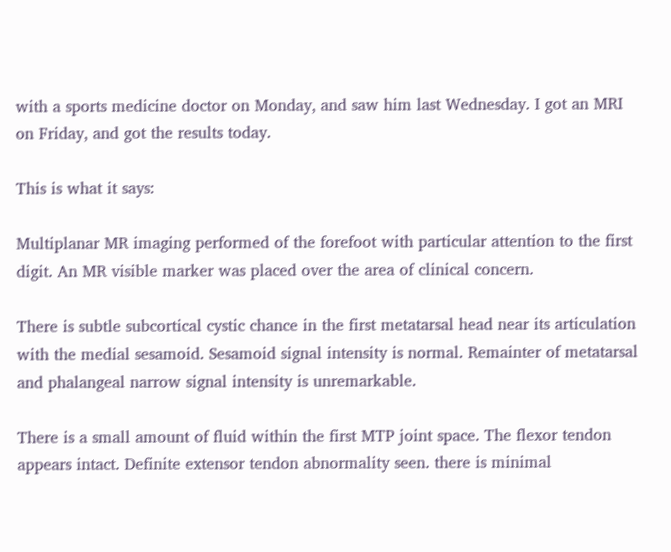with a sports medicine doctor on Monday, and saw him last Wednesday. I got an MRI on Friday, and got the results today.

This is what it says:

Multiplanar MR imaging performed of the forefoot with particular attention to the first digit. An MR visible marker was placed over the area of clinical concern.

There is subtle subcortical cystic chance in the first metatarsal head near its articulation with the medial sesamoid. Sesamoid signal intensity is normal. Remainter of metatarsal and phalangeal narrow signal intensity is unremarkable.

There is a small amount of fluid within the first MTP joint space. The flexor tendon appears intact. Definite extensor tendon abnormality seen. there is minimal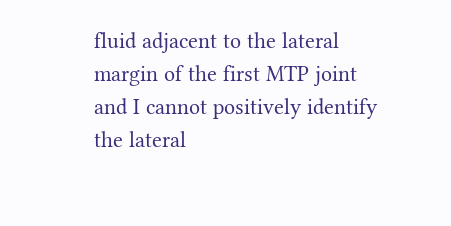fluid adjacent to the lateral margin of the first MTP joint and I cannot positively identify the lateral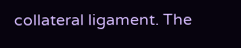collateral ligament. The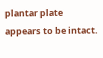plantar plate appears to be intact.